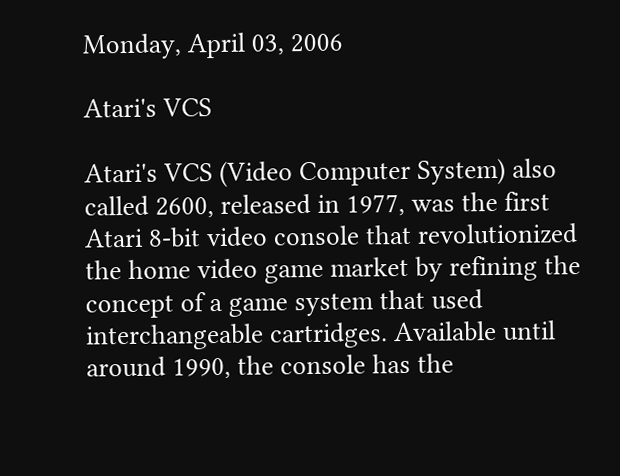Monday, April 03, 2006

Atari's VCS

Atari's VCS (Video Computer System) also called 2600, released in 1977, was the first Atari 8-bit video console that revolutionized the home video game market by refining the concept of a game system that used interchangeable cartridges. Available until around 1990, the console has the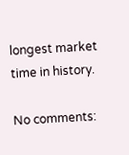longest market time in history.

No comments: